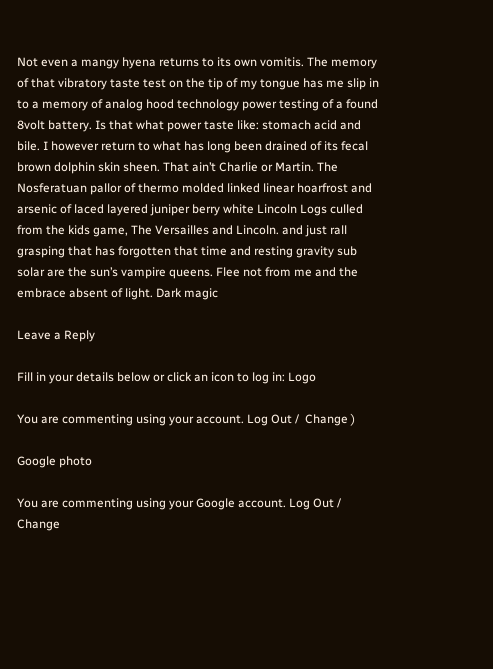Not even a mangy hyena returns to its own vomitis. The memory of that vibratory taste test on the tip of my tongue has me slip in to a memory of analog hood technology power testing of a found 8volt battery. Is that what power taste like: stomach acid and bile. I however return to what has long been drained of its fecal brown dolphin skin sheen. That ain’t Charlie or Martin. The Nosferatuan pallor of thermo molded linked linear hoarfrost and arsenic of laced layered juniper berry white Lincoln Logs culled from the kids game, The Versailles and Lincoln. and just rall grasping that has forgotten that time and resting gravity sub solar are the sun’s vampire queens. Flee not from me and the embrace absent of light. Dark magic

Leave a Reply

Fill in your details below or click an icon to log in: Logo

You are commenting using your account. Log Out /  Change )

Google photo

You are commenting using your Google account. Log Out /  Change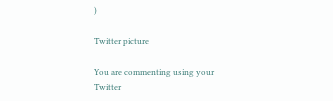)

Twitter picture

You are commenting using your Twitter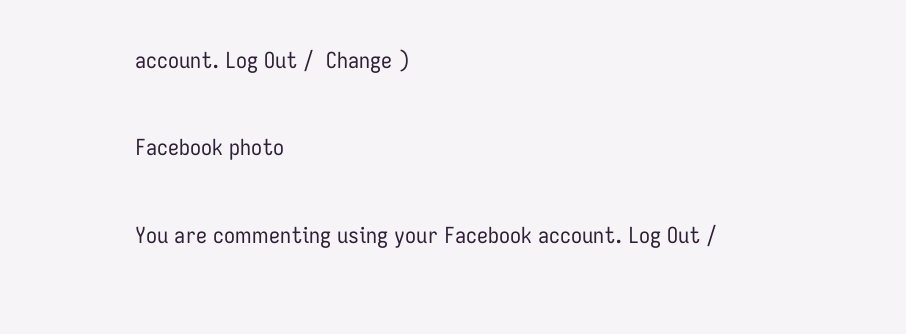account. Log Out /  Change )

Facebook photo

You are commenting using your Facebook account. Log Out /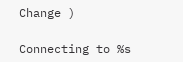Change )

Connecting to %s